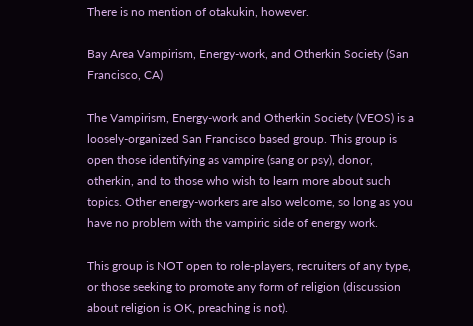There is no mention of otakukin, however.

Bay Area Vampirism, Energy-work, and Otherkin Society (San Francisco, CA)

The Vampirism, Energy-work and Otherkin Society (VEOS) is a loosely-organized San Francisco based group. This group is open those identifying as vampire (sang or psy), donor, otherkin, and to those who wish to learn more about such topics. Other energy-workers are also welcome, so long as you have no problem with the vampiric side of energy work.

This group is NOT open to role-players, recruiters of any type, or those seeking to promote any form of religion (discussion about religion is OK, preaching is not).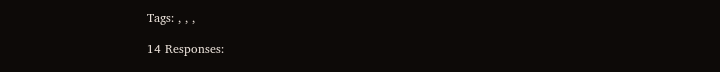Tags: , , ,

14 Responses: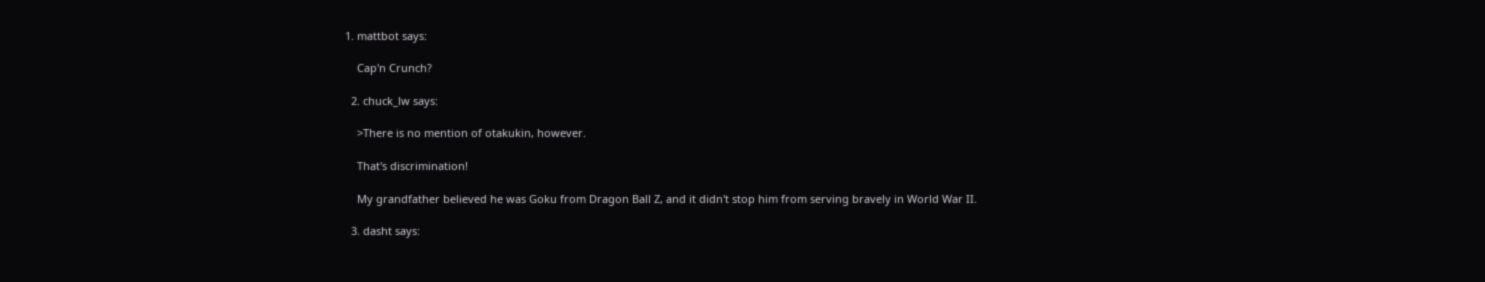1. mattbot says:

    Cap'n Crunch?

  2. chuck_lw says:

    >There is no mention of otakukin, however.

    That's discrimination!

    My grandfather believed he was Goku from Dragon Ball Z, and it didn't stop him from serving bravely in World War II.

  3. dasht says: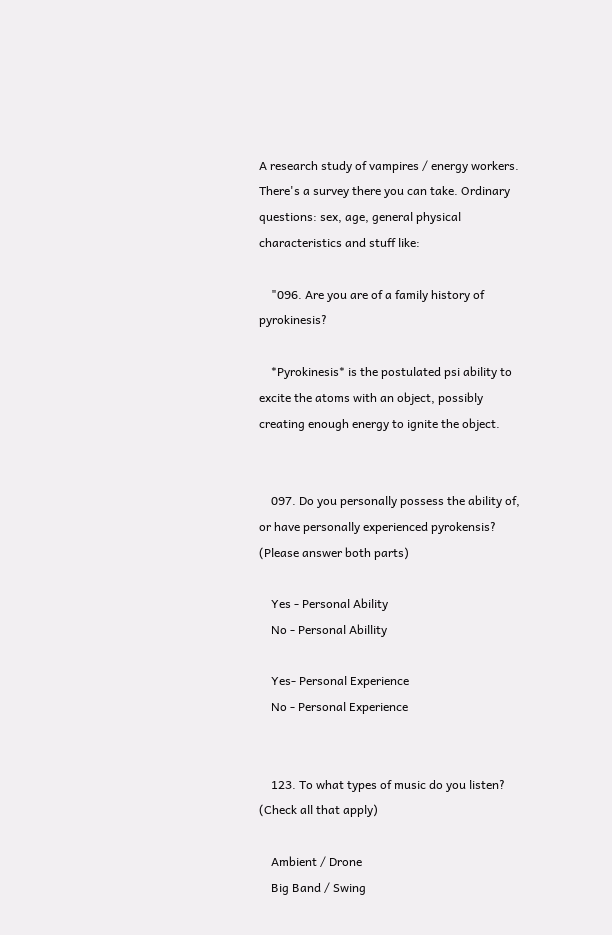A research study of vampires / energy workers. There's a survey there you can take. Ordinary questions: sex, age, general physical characteristics and stuff like:

    "096. Are you are of a family history of pyrokinesis?

    *Pyrokinesis* is the postulated psi ability to excite the atoms with an object, possibly creating enough energy to ignite the object.


    097. Do you personally possess the ability of, or have personally experienced pyrokensis? (Please answer both parts)

    Yes - Personal Ability
    No - Personal Abillity

    Yes- Personal Experience
    No - Personal Experience


    123. To what types of music do you listen? (Check all that apply)

    Ambient / Drone
    Big Band / Swing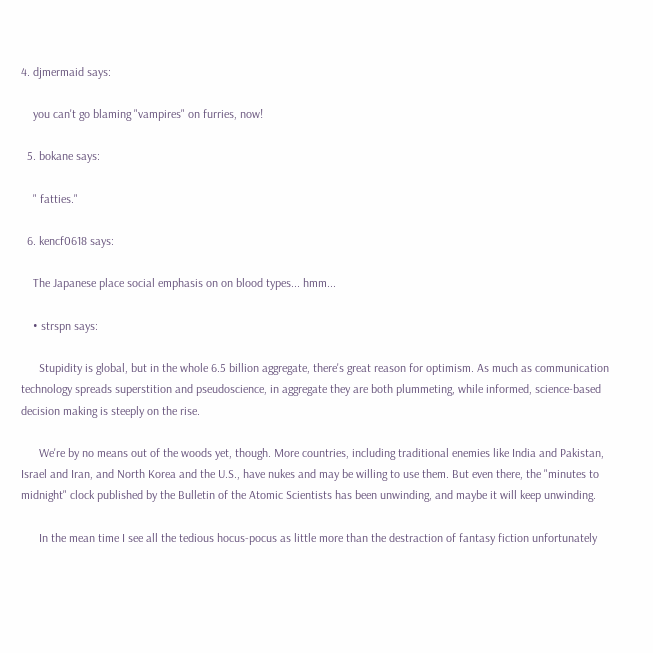4. djmermaid says:

    you can't go blaming "vampires" on furries, now!

  5. bokane says:

    " fatties."

  6. kencf0618 says:

    The Japanese place social emphasis on on blood types... hmm...

    • strspn says:

      Stupidity is global, but in the whole 6.5 billion aggregate, there's great reason for optimism. As much as communication technology spreads superstition and pseudoscience, in aggregate they are both plummeting, while informed, science-based decision making is steeply on the rise.

      We're by no means out of the woods yet, though. More countries, including traditional enemies like India and Pakistan, Israel and Iran, and North Korea and the U.S., have nukes and may be willing to use them. But even there, the "minutes to midnight" clock published by the Bulletin of the Atomic Scientists has been unwinding, and maybe it will keep unwinding.

      In the mean time I see all the tedious hocus-pocus as little more than the destraction of fantasy fiction unfortunately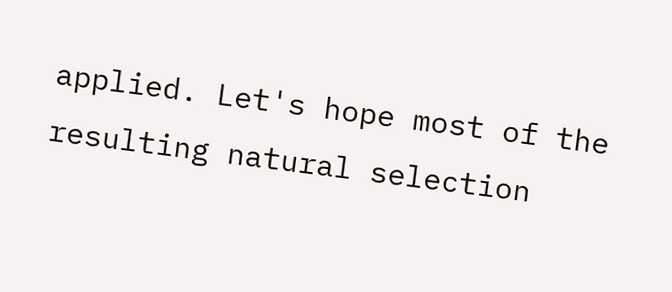applied. Let's hope most of the resulting natural selection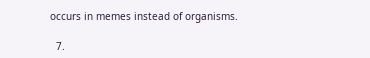occurs in memes instead of organisms.

  7.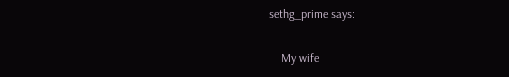sethg_prime says:

    My wife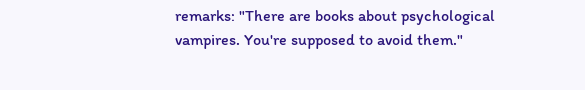remarks: "There are books about psychological vampires. You're supposed to avoid them."